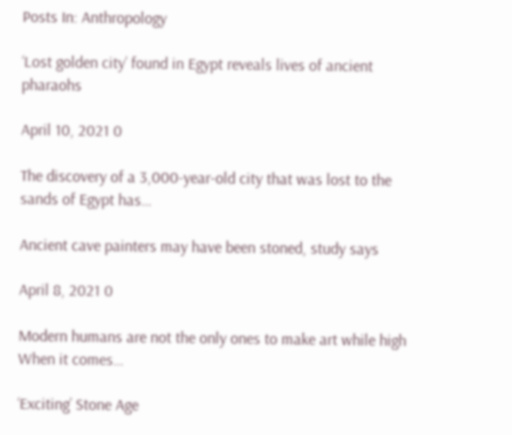Posts In: Anthropology

‘Lost golden city’ found in Egypt reveals lives of ancient pharaohs

April 10, 2021 0

The discovery of a 3,000-year-old city that was lost to the sands of Egypt has…

Ancient cave painters may have been stoned, study says

April 8, 2021 0

Modern humans are not the only ones to make art while high When it comes…

‘Exciting’ Stone Age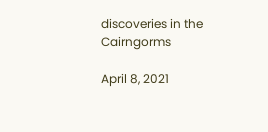discoveries in the Cairngorms

April 8, 2021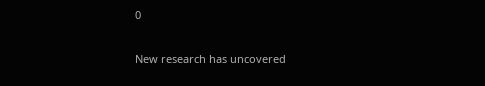0

New research has uncovered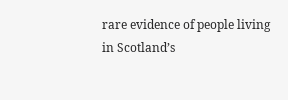rare evidence of people living in Scotland’s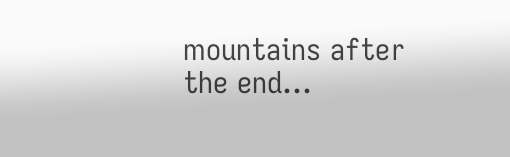mountains after the end…